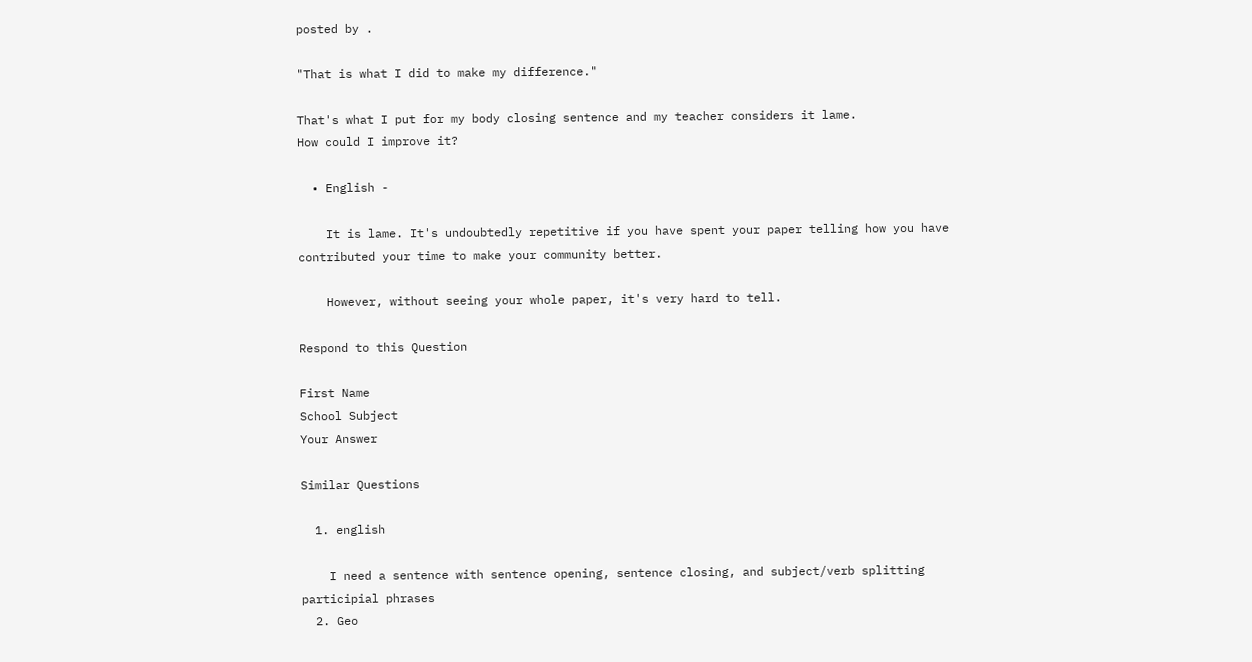posted by .

"That is what I did to make my difference."

That's what I put for my body closing sentence and my teacher considers it lame.
How could I improve it?

  • English -

    It is lame. It's undoubtedly repetitive if you have spent your paper telling how you have contributed your time to make your community better.

    However, without seeing your whole paper, it's very hard to tell.

Respond to this Question

First Name
School Subject
Your Answer

Similar Questions

  1. english

    I need a sentence with sentence opening, sentence closing, and subject/verb splitting participial phrases
  2. Geo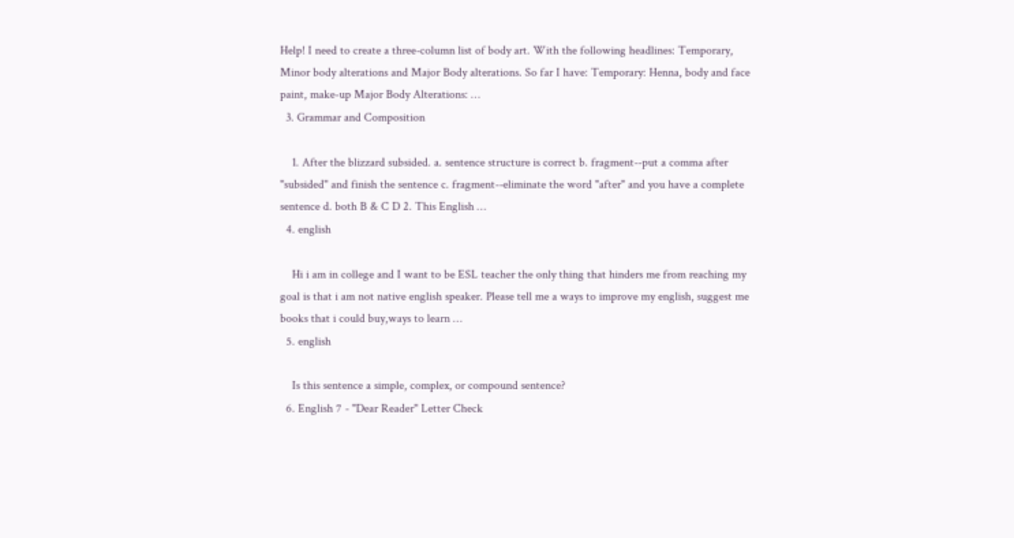Help! I need to create a three-column list of body art. With the following headlines: Temporary, Minor body alterations and Major Body alterations. So far I have: Temporary: Henna, body and face paint, make-up Major Body Alterations: …
  3. Grammar and Composition

    1. After the blizzard subsided. a. sentence structure is correct b. fragment--put a comma after "subsided" and finish the sentence c. fragment--eliminate the word "after" and you have a complete sentence d. both B & C D 2. This English …
  4. english

    Hi i am in college and I want to be ESL teacher the only thing that hinders me from reaching my goal is that i am not native english speaker. Please tell me a ways to improve my english, suggest me books that i could buy,ways to learn …
  5. english

    Is this sentence a simple, complex, or compound sentence?
  6. English 7 - "Dear Reader" Letter Check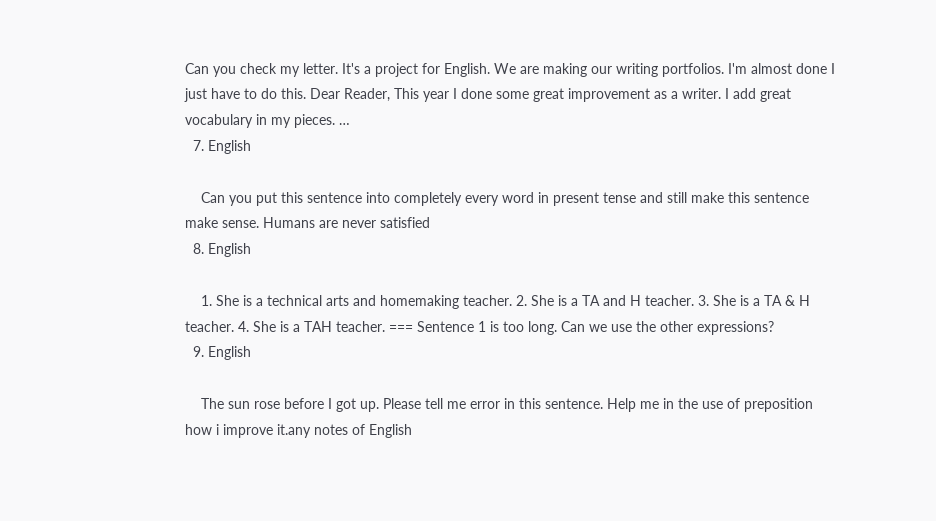Can you check my letter. It's a project for English. We are making our writing portfolios. I'm almost done I just have to do this. Dear Reader, This year I done some great improvement as a writer. I add great vocabulary in my pieces. …
  7. English

    Can you put this sentence into completely every word in present tense and still make this sentence make sense. Humans are never satisfied
  8. English

    1. She is a technical arts and homemaking teacher. 2. She is a TA and H teacher. 3. She is a TA & H teacher. 4. She is a TAH teacher. === Sentence 1 is too long. Can we use the other expressions?
  9. English

    The sun rose before I got up. Please tell me error in this sentence. Help me in the use of preposition how i improve it.any notes of English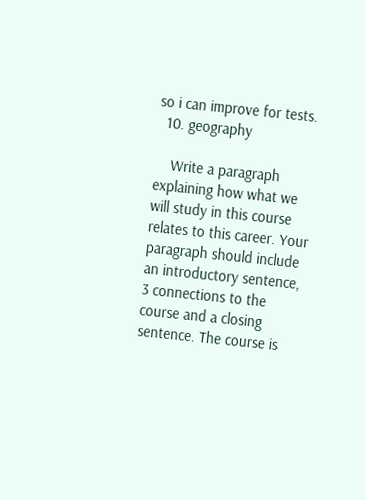so i can improve for tests.
  10. geography

    Write a paragraph explaining how what we will study in this course relates to this career. Your paragraph should include an introductory sentence, 3 connections to the course and a closing sentence. The course is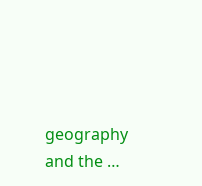geography and the …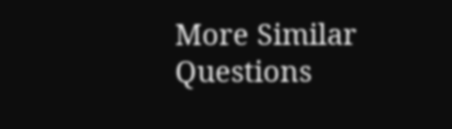More Similar Questions